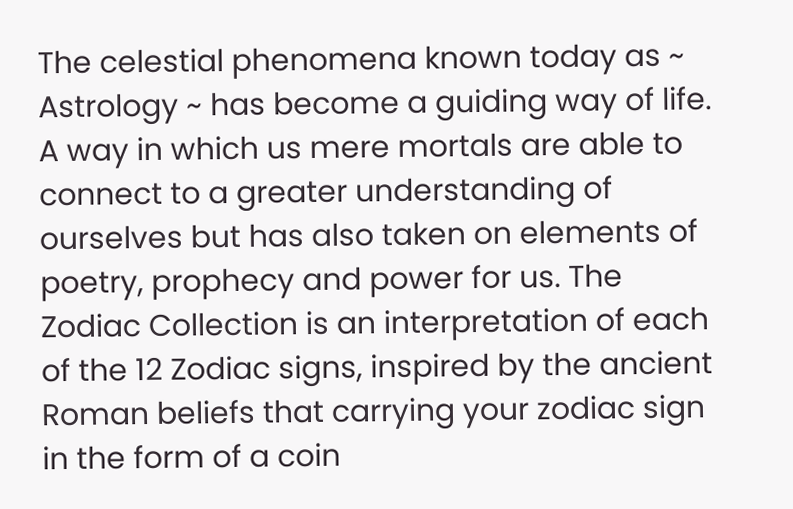The celestial phenomena known today as ~ Astrology ~ has become a guiding way of life. A way in which us mere mortals are able to connect to a greater understanding of ourselves but has also taken on elements of poetry, prophecy and power for us. The Zodiac Collection is an interpretation of each of the 12 Zodiac signs, inspired by the ancient Roman beliefs that carrying your zodiac sign in the form of a coin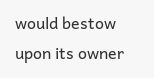would bestow upon its owner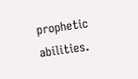prophetic abilities.